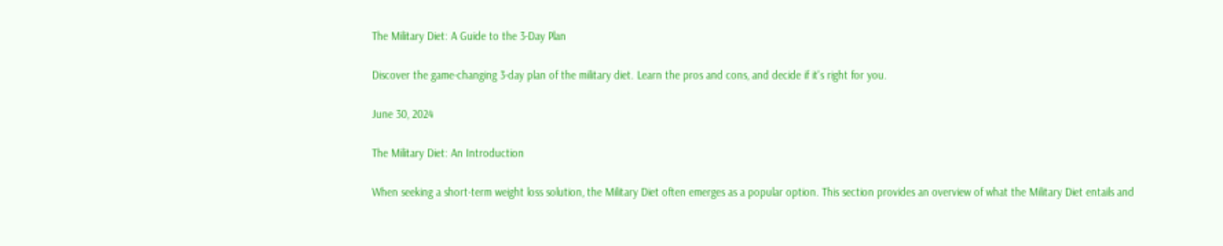The Military Diet: A Guide to the 3-Day Plan

Discover the game-changing 3-day plan of the military diet. Learn the pros and cons, and decide if it's right for you.

June 30, 2024

The Military Diet: An Introduction

When seeking a short-term weight loss solution, the Military Diet often emerges as a popular option. This section provides an overview of what the Military Diet entails and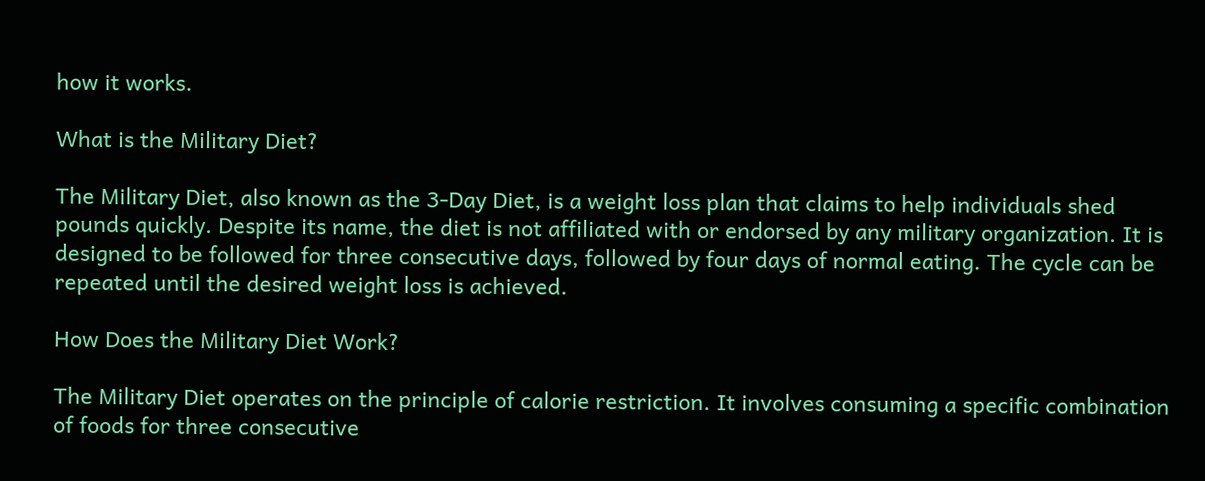how it works.

What is the Military Diet?

The Military Diet, also known as the 3-Day Diet, is a weight loss plan that claims to help individuals shed pounds quickly. Despite its name, the diet is not affiliated with or endorsed by any military organization. It is designed to be followed for three consecutive days, followed by four days of normal eating. The cycle can be repeated until the desired weight loss is achieved.

How Does the Military Diet Work?

The Military Diet operates on the principle of calorie restriction. It involves consuming a specific combination of foods for three consecutive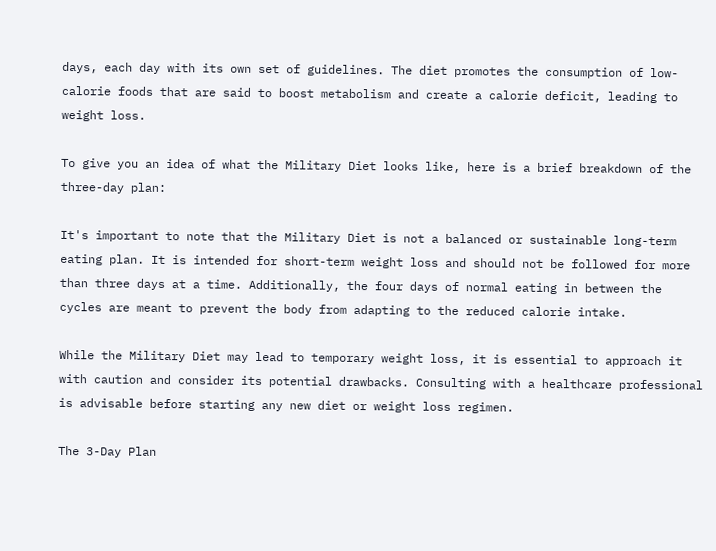days, each day with its own set of guidelines. The diet promotes the consumption of low-calorie foods that are said to boost metabolism and create a calorie deficit, leading to weight loss.

To give you an idea of what the Military Diet looks like, here is a brief breakdown of the three-day plan:

It's important to note that the Military Diet is not a balanced or sustainable long-term eating plan. It is intended for short-term weight loss and should not be followed for more than three days at a time. Additionally, the four days of normal eating in between the cycles are meant to prevent the body from adapting to the reduced calorie intake.

While the Military Diet may lead to temporary weight loss, it is essential to approach it with caution and consider its potential drawbacks. Consulting with a healthcare professional is advisable before starting any new diet or weight loss regimen.

The 3-Day Plan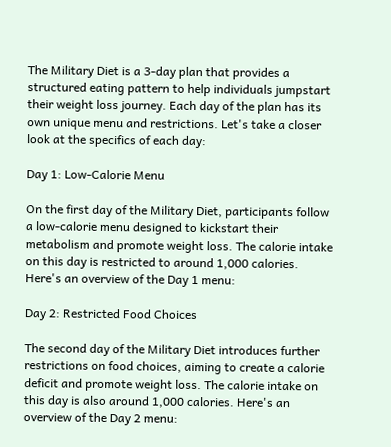The Military Diet is a 3-day plan that provides a structured eating pattern to help individuals jumpstart their weight loss journey. Each day of the plan has its own unique menu and restrictions. Let's take a closer look at the specifics of each day:

Day 1: Low-Calorie Menu

On the first day of the Military Diet, participants follow a low-calorie menu designed to kickstart their metabolism and promote weight loss. The calorie intake on this day is restricted to around 1,000 calories. Here's an overview of the Day 1 menu:

Day 2: Restricted Food Choices

The second day of the Military Diet introduces further restrictions on food choices, aiming to create a calorie deficit and promote weight loss. The calorie intake on this day is also around 1,000 calories. Here's an overview of the Day 2 menu: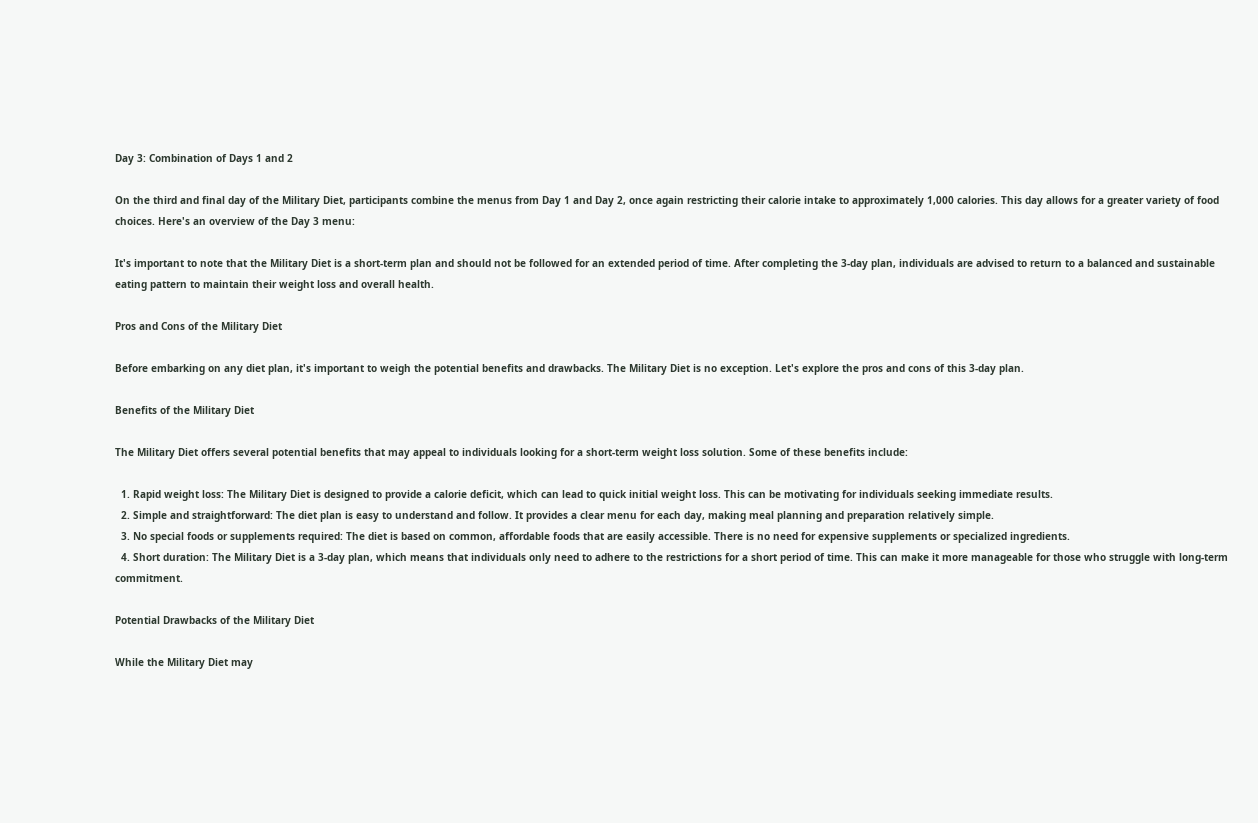Day 3: Combination of Days 1 and 2

On the third and final day of the Military Diet, participants combine the menus from Day 1 and Day 2, once again restricting their calorie intake to approximately 1,000 calories. This day allows for a greater variety of food choices. Here's an overview of the Day 3 menu:

It's important to note that the Military Diet is a short-term plan and should not be followed for an extended period of time. After completing the 3-day plan, individuals are advised to return to a balanced and sustainable eating pattern to maintain their weight loss and overall health.

Pros and Cons of the Military Diet

Before embarking on any diet plan, it's important to weigh the potential benefits and drawbacks. The Military Diet is no exception. Let's explore the pros and cons of this 3-day plan.

Benefits of the Military Diet

The Military Diet offers several potential benefits that may appeal to individuals looking for a short-term weight loss solution. Some of these benefits include:

  1. Rapid weight loss: The Military Diet is designed to provide a calorie deficit, which can lead to quick initial weight loss. This can be motivating for individuals seeking immediate results.
  2. Simple and straightforward: The diet plan is easy to understand and follow. It provides a clear menu for each day, making meal planning and preparation relatively simple.
  3. No special foods or supplements required: The diet is based on common, affordable foods that are easily accessible. There is no need for expensive supplements or specialized ingredients.
  4. Short duration: The Military Diet is a 3-day plan, which means that individuals only need to adhere to the restrictions for a short period of time. This can make it more manageable for those who struggle with long-term commitment.

Potential Drawbacks of the Military Diet

While the Military Diet may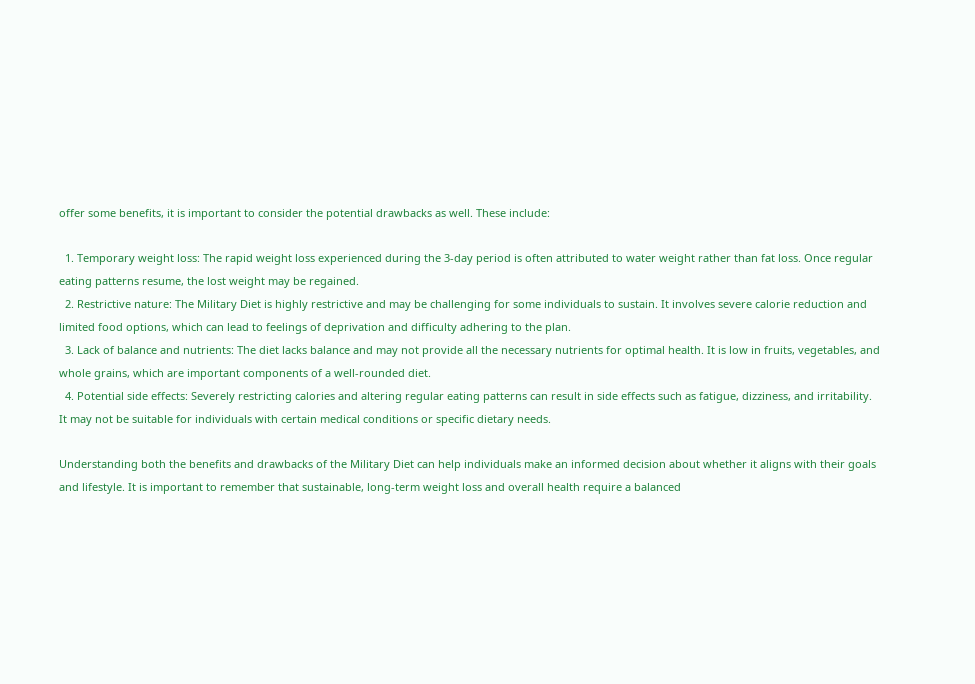offer some benefits, it is important to consider the potential drawbacks as well. These include:

  1. Temporary weight loss: The rapid weight loss experienced during the 3-day period is often attributed to water weight rather than fat loss. Once regular eating patterns resume, the lost weight may be regained.
  2. Restrictive nature: The Military Diet is highly restrictive and may be challenging for some individuals to sustain. It involves severe calorie reduction and limited food options, which can lead to feelings of deprivation and difficulty adhering to the plan.
  3. Lack of balance and nutrients: The diet lacks balance and may not provide all the necessary nutrients for optimal health. It is low in fruits, vegetables, and whole grains, which are important components of a well-rounded diet.
  4. Potential side effects: Severely restricting calories and altering regular eating patterns can result in side effects such as fatigue, dizziness, and irritability. It may not be suitable for individuals with certain medical conditions or specific dietary needs.

Understanding both the benefits and drawbacks of the Military Diet can help individuals make an informed decision about whether it aligns with their goals and lifestyle. It is important to remember that sustainable, long-term weight loss and overall health require a balanced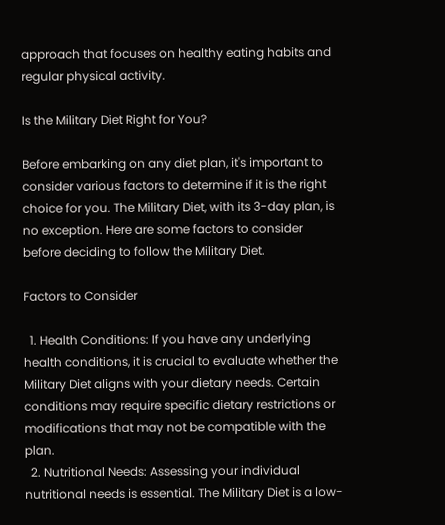approach that focuses on healthy eating habits and regular physical activity.

Is the Military Diet Right for You?

Before embarking on any diet plan, it's important to consider various factors to determine if it is the right choice for you. The Military Diet, with its 3-day plan, is no exception. Here are some factors to consider before deciding to follow the Military Diet.

Factors to Consider

  1. Health Conditions: If you have any underlying health conditions, it is crucial to evaluate whether the Military Diet aligns with your dietary needs. Certain conditions may require specific dietary restrictions or modifications that may not be compatible with the plan.
  2. Nutritional Needs: Assessing your individual nutritional needs is essential. The Military Diet is a low-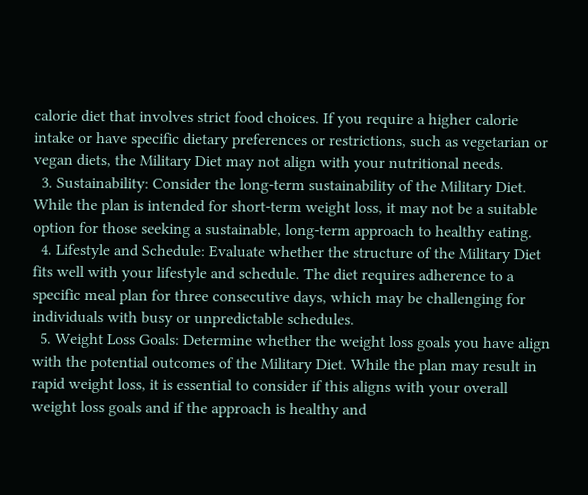calorie diet that involves strict food choices. If you require a higher calorie intake or have specific dietary preferences or restrictions, such as vegetarian or vegan diets, the Military Diet may not align with your nutritional needs.
  3. Sustainability: Consider the long-term sustainability of the Military Diet. While the plan is intended for short-term weight loss, it may not be a suitable option for those seeking a sustainable, long-term approach to healthy eating.
  4. Lifestyle and Schedule: Evaluate whether the structure of the Military Diet fits well with your lifestyle and schedule. The diet requires adherence to a specific meal plan for three consecutive days, which may be challenging for individuals with busy or unpredictable schedules.
  5. Weight Loss Goals: Determine whether the weight loss goals you have align with the potential outcomes of the Military Diet. While the plan may result in rapid weight loss, it is essential to consider if this aligns with your overall weight loss goals and if the approach is healthy and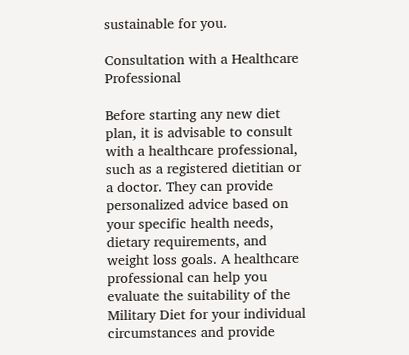sustainable for you.

Consultation with a Healthcare Professional

Before starting any new diet plan, it is advisable to consult with a healthcare professional, such as a registered dietitian or a doctor. They can provide personalized advice based on your specific health needs, dietary requirements, and weight loss goals. A healthcare professional can help you evaluate the suitability of the Military Diet for your individual circumstances and provide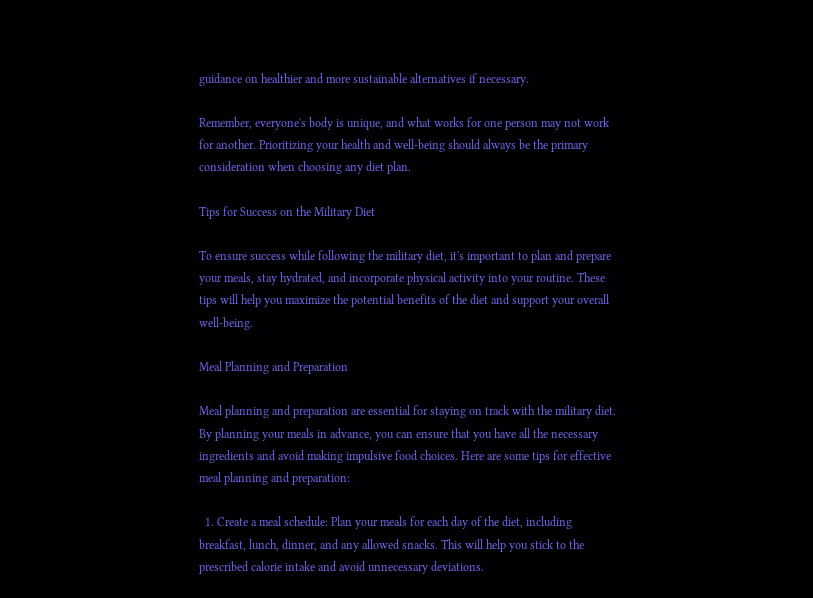guidance on healthier and more sustainable alternatives if necessary.

Remember, everyone's body is unique, and what works for one person may not work for another. Prioritizing your health and well-being should always be the primary consideration when choosing any diet plan.

Tips for Success on the Military Diet

To ensure success while following the military diet, it's important to plan and prepare your meals, stay hydrated, and incorporate physical activity into your routine. These tips will help you maximize the potential benefits of the diet and support your overall well-being.

Meal Planning and Preparation

Meal planning and preparation are essential for staying on track with the military diet. By planning your meals in advance, you can ensure that you have all the necessary ingredients and avoid making impulsive food choices. Here are some tips for effective meal planning and preparation:

  1. Create a meal schedule: Plan your meals for each day of the diet, including breakfast, lunch, dinner, and any allowed snacks. This will help you stick to the prescribed calorie intake and avoid unnecessary deviations.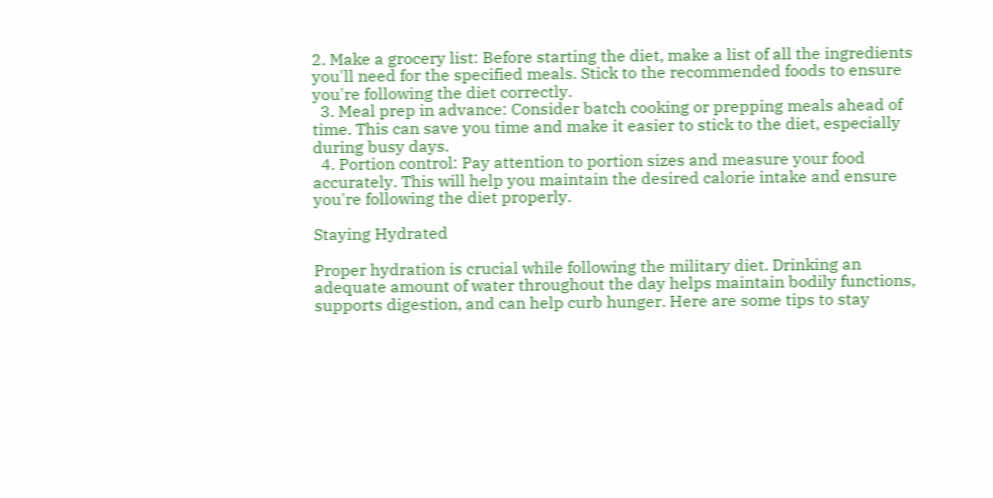2. Make a grocery list: Before starting the diet, make a list of all the ingredients you'll need for the specified meals. Stick to the recommended foods to ensure you're following the diet correctly.
  3. Meal prep in advance: Consider batch cooking or prepping meals ahead of time. This can save you time and make it easier to stick to the diet, especially during busy days.
  4. Portion control: Pay attention to portion sizes and measure your food accurately. This will help you maintain the desired calorie intake and ensure you're following the diet properly.

Staying Hydrated

Proper hydration is crucial while following the military diet. Drinking an adequate amount of water throughout the day helps maintain bodily functions, supports digestion, and can help curb hunger. Here are some tips to stay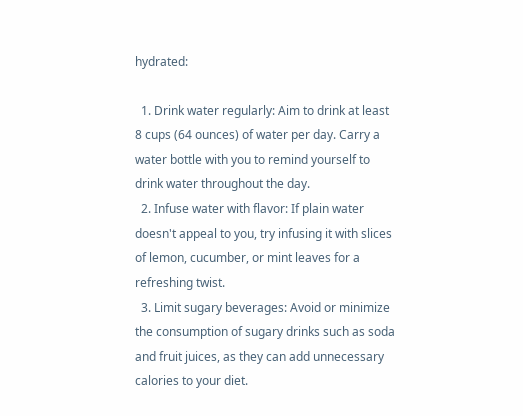hydrated:

  1. Drink water regularly: Aim to drink at least 8 cups (64 ounces) of water per day. Carry a water bottle with you to remind yourself to drink water throughout the day.
  2. Infuse water with flavor: If plain water doesn't appeal to you, try infusing it with slices of lemon, cucumber, or mint leaves for a refreshing twist.
  3. Limit sugary beverages: Avoid or minimize the consumption of sugary drinks such as soda and fruit juices, as they can add unnecessary calories to your diet.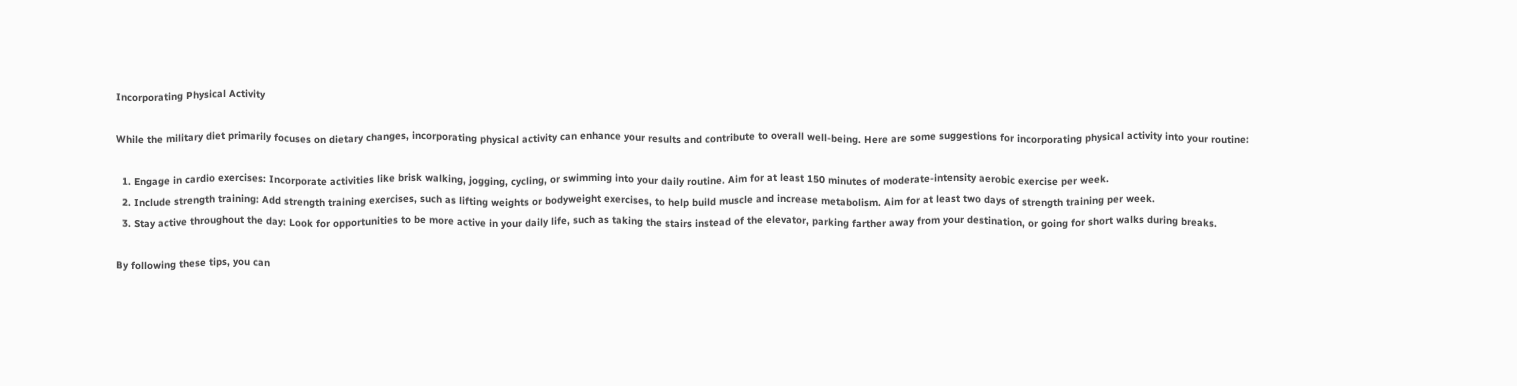Incorporating Physical Activity

While the military diet primarily focuses on dietary changes, incorporating physical activity can enhance your results and contribute to overall well-being. Here are some suggestions for incorporating physical activity into your routine:

  1. Engage in cardio exercises: Incorporate activities like brisk walking, jogging, cycling, or swimming into your daily routine. Aim for at least 150 minutes of moderate-intensity aerobic exercise per week.
  2. Include strength training: Add strength training exercises, such as lifting weights or bodyweight exercises, to help build muscle and increase metabolism. Aim for at least two days of strength training per week.
  3. Stay active throughout the day: Look for opportunities to be more active in your daily life, such as taking the stairs instead of the elevator, parking farther away from your destination, or going for short walks during breaks.

By following these tips, you can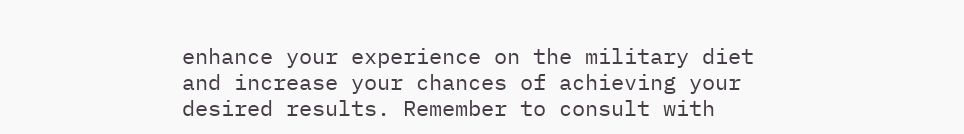enhance your experience on the military diet and increase your chances of achieving your desired results. Remember to consult with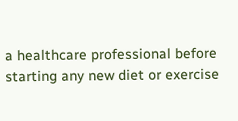a healthcare professional before starting any new diet or exercise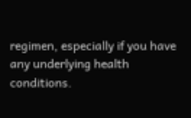regimen, especially if you have any underlying health conditions.